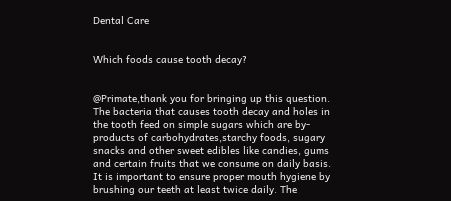Dental Care


Which foods cause tooth decay?


@Primate,thank you for bringing up this question. The bacteria that causes tooth decay and holes in the tooth feed on simple sugars which are by-products of carbohydrates,starchy foods, sugary snacks and other sweet edibles like candies, gums and certain fruits that we consume on daily basis.
It is important to ensure proper mouth hygiene by brushing our teeth at least twice daily. The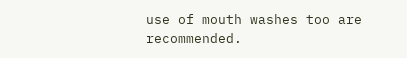use of mouth washes too are recommended.